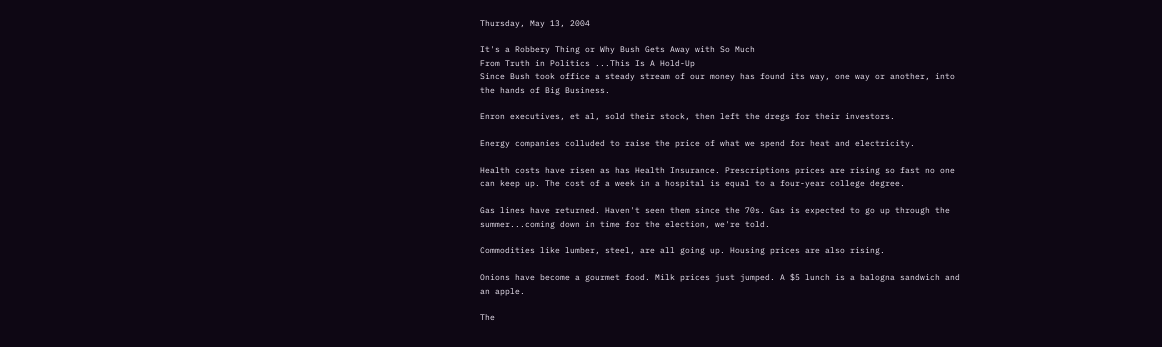Thursday, May 13, 2004

It's a Robbery Thing or Why Bush Gets Away with So Much
From Truth in Politics ...This Is A Hold-Up
Since Bush took office a steady stream of our money has found its way, one way or another, into the hands of Big Business.

Enron executives, et al, sold their stock, then left the dregs for their investors.

Energy companies colluded to raise the price of what we spend for heat and electricity.

Health costs have risen as has Health Insurance. Prescriptions prices are rising so fast no one can keep up. The cost of a week in a hospital is equal to a four-year college degree.

Gas lines have returned. Haven't seen them since the 70s. Gas is expected to go up through the summer...coming down in time for the election, we're told.

Commodities like lumber, steel, are all going up. Housing prices are also rising.

Onions have become a gourmet food. Milk prices just jumped. A $5 lunch is a balogna sandwich and an apple.

The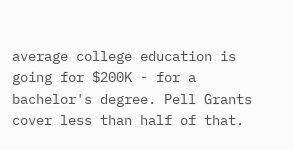average college education is going for $200K - for a bachelor's degree. Pell Grants cover less than half of that.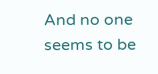And no one seems to be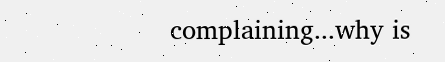complaining...why is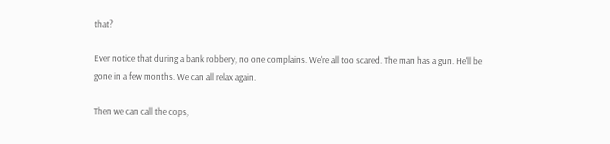that?

Ever notice that during a bank robbery, no one complains. We're all too scared. The man has a gun. He'll be gone in a few months. We can all relax again.

Then we can call the cops,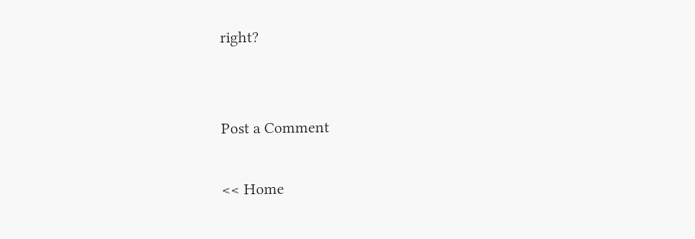right?


Post a Comment

<< Home